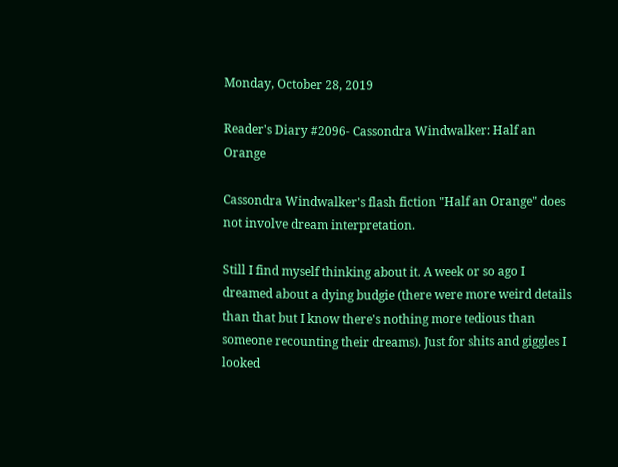Monday, October 28, 2019

Reader's Diary #2096- Cassondra Windwalker: Half an Orange

Cassondra Windwalker's flash fiction "Half an Orange" does not involve dream interpretation.

Still I find myself thinking about it. A week or so ago I dreamed about a dying budgie (there were more weird details than that but I know there's nothing more tedious than someone recounting their dreams). Just for shits and giggles I looked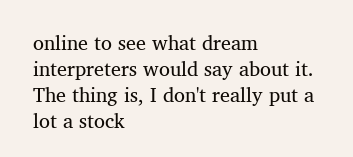online to see what dream interpreters would say about it. The thing is, I don't really put a lot a stock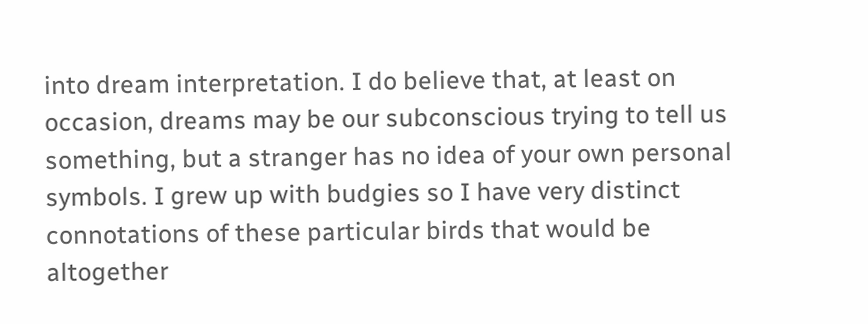into dream interpretation. I do believe that, at least on occasion, dreams may be our subconscious trying to tell us something, but a stranger has no idea of your own personal symbols. I grew up with budgies so I have very distinct connotations of these particular birds that would be altogether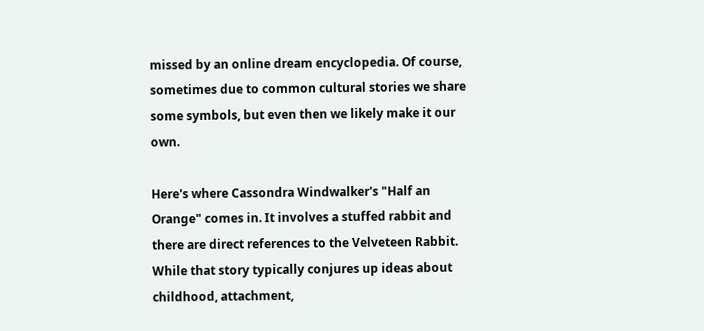missed by an online dream encyclopedia. Of course, sometimes due to common cultural stories we share some symbols, but even then we likely make it our own.

Here's where Cassondra Windwalker's "Half an Orange" comes in. It involves a stuffed rabbit and there are direct references to the Velveteen Rabbit. While that story typically conjures up ideas about childhood, attachment,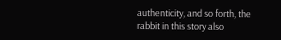authenticity, and so forth, the rabbit in this story also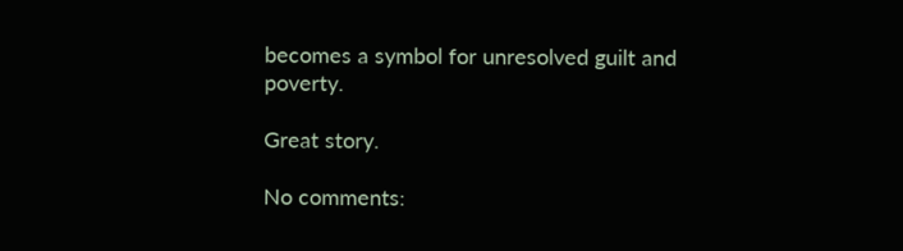becomes a symbol for unresolved guilt and poverty.

Great story.

No comments: